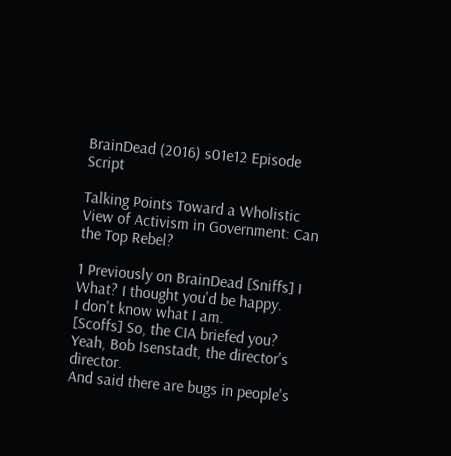BrainDead (2016) s01e12 Episode Script

Talking Points Toward a Wholistic View of Activism in Government: Can the Top Rebel?

1 Previously on BrainDead [Sniffs] I What? I thought you'd be happy.
I don't know what I am.
[Scoffs] So, the CIA briefed you? Yeah, Bob Isenstadt, the director's director.
And said there are bugs in people's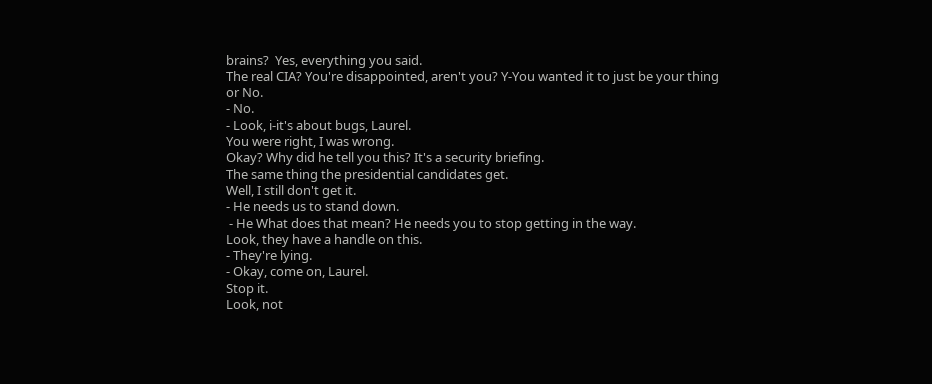brains?  Yes, everything you said.
The real CIA? You're disappointed, aren't you? Y-You wanted it to just be your thing or No.
- No.
- Look, i-it's about bugs, Laurel.
You were right, I was wrong.
Okay? Why did he tell you this? It's a security briefing.
The same thing the presidential candidates get.
Well, I still don't get it.
- He needs us to stand down.
 - He What does that mean? He needs you to stop getting in the way.
Look, they have a handle on this.
- They're lying.
- Okay, come on, Laurel.
Stop it.
Look, not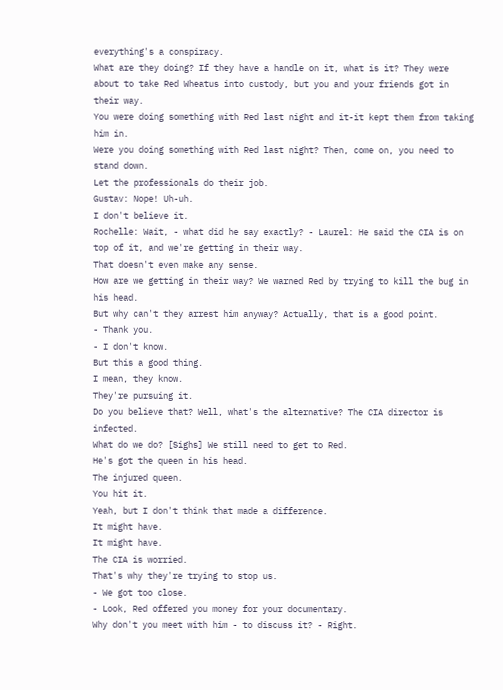everything's a conspiracy.
What are they doing? If they have a handle on it, what is it? They were about to take Red Wheatus into custody, but you and your friends got in their way.
You were doing something with Red last night and it-it kept them from taking him in.
Were you doing something with Red last night? Then, come on, you need to stand down.
Let the professionals do their job.
Gustav: Nope! Uh-uh.
I don't believe it.
Rochelle: Wait, - what did he say exactly? - Laurel: He said the CIA is on top of it, and we're getting in their way.
That doesn't even make any sense.
How are we getting in their way? We warned Red by trying to kill the bug in his head.
But why can't they arrest him anyway? Actually, that is a good point.
- Thank you.
- I don't know.
But this a good thing.
I mean, they know.
They're pursuing it.
Do you believe that? Well, what's the alternative? The CIA director is infected.
What do we do? [Sighs] We still need to get to Red.
He's got the queen in his head.
The injured queen.
You hit it.
Yeah, but I don't think that made a difference.
It might have.
It might have.
The CIA is worried.
That's why they're trying to stop us.
- We got too close.
- Look, Red offered you money for your documentary.
Why don't you meet with him - to discuss it? - Right.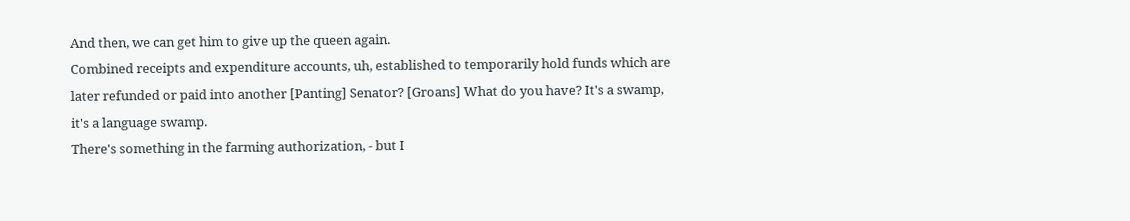And then, we can get him to give up the queen again.
Combined receipts and expenditure accounts, uh, established to temporarily hold funds which are later refunded or paid into another [Panting] Senator? [Groans] What do you have? It's a swamp, it's a language swamp.
There's something in the farming authorization, - but I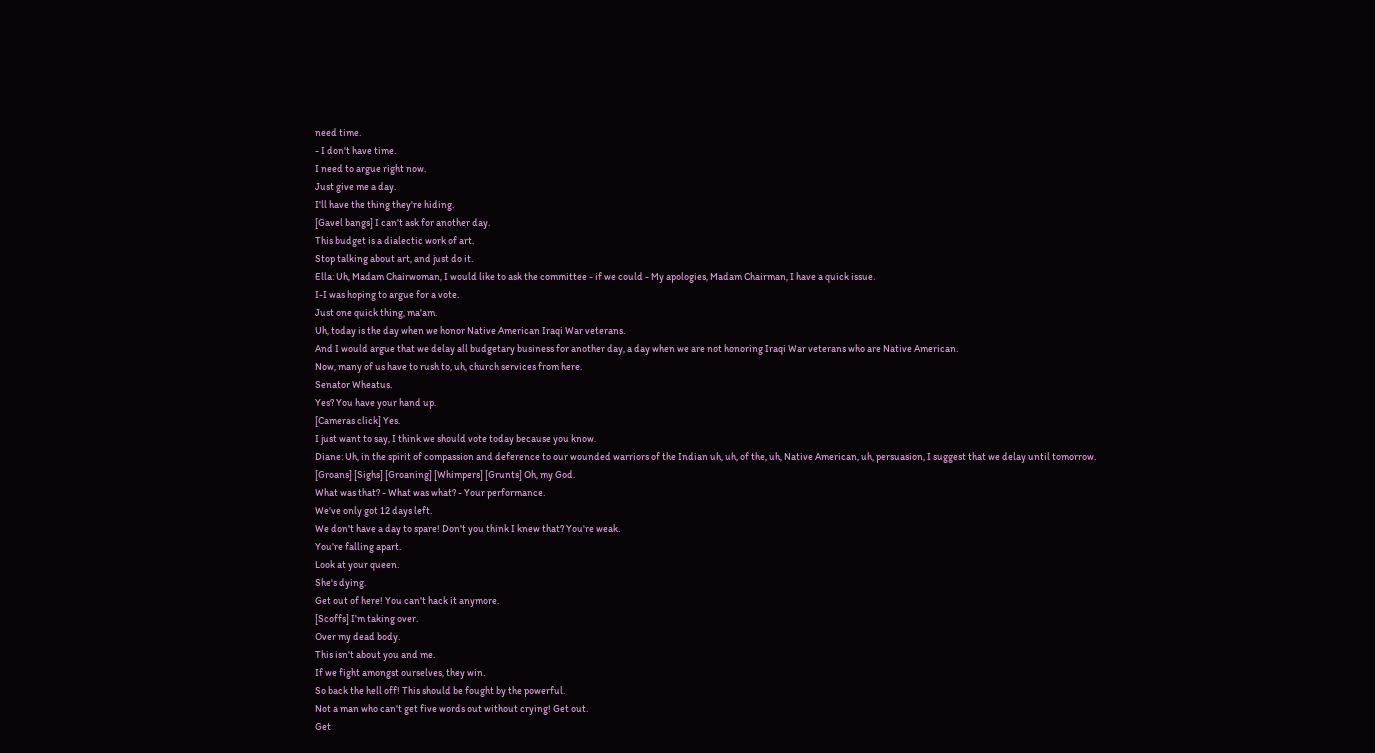need time.
- I don't have time.
I need to argue right now.
Just give me a day.
I'll have the thing they're hiding.
[Gavel bangs] I can't ask for another day.
This budget is a dialectic work of art.
Stop talking about art, and just do it.
Ella: Uh, Madam Chairwoman, I would like to ask the committee - if we could - My apologies, Madam Chairman, I have a quick issue.
I-I was hoping to argue for a vote.
Just one quick thing, ma'am.
Uh, today is the day when we honor Native American Iraqi War veterans.
And I would argue that we delay all budgetary business for another day, a day when we are not honoring Iraqi War veterans who are Native American.
Now, many of us have to rush to, uh, church services from here.
Senator Wheatus.
Yes? You have your hand up.
[Cameras click] Yes.
I just want to say, I think we should vote today because you know.
Diane: Uh, in the spirit of compassion and deference to our wounded warriors of the Indian uh, uh, of the, uh, Native American, uh, persuasion, I suggest that we delay until tomorrow.
[Groans] [Sighs] [Groaning] [Whimpers] [Grunts] Oh, my God.
What was that? - What was what? - Your performance.
We've only got 12 days left.
We don't have a day to spare! Don't you think I knew that? You're weak.
You're falling apart.
Look at your queen.
She's dying.
Get out of here! You can't hack it anymore.
[Scoffs] I'm taking over.
Over my dead body.
This isn't about you and me.
If we fight amongst ourselves, they win.
So back the hell off! This should be fought by the powerful.
Not a man who can't get five words out without crying! Get out.
Get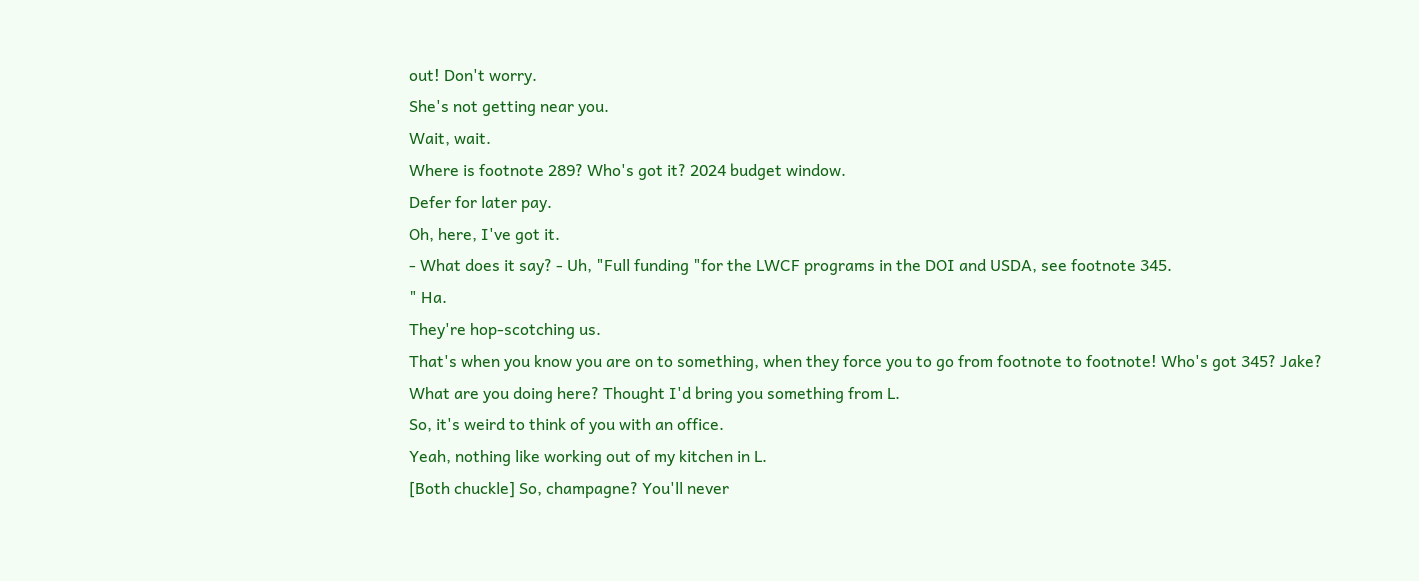out! Don't worry.
She's not getting near you.
Wait, wait.
Where is footnote 289? Who's got it? 2024 budget window.
Defer for later pay.
Oh, here, I've got it.
- What does it say? - Uh, "Full funding "for the LWCF programs in the DOI and USDA, see footnote 345.
" Ha.
They're hop-scotching us.
That's when you know you are on to something, when they force you to go from footnote to footnote! Who's got 345? Jake? What are you doing here? Thought I'd bring you something from L.
So, it's weird to think of you with an office.
Yeah, nothing like working out of my kitchen in L.
[Both chuckle] So, champagne? You'll never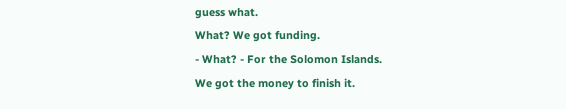guess what.
What? We got funding.
- What? - For the Solomon Islands.
We got the money to finish it.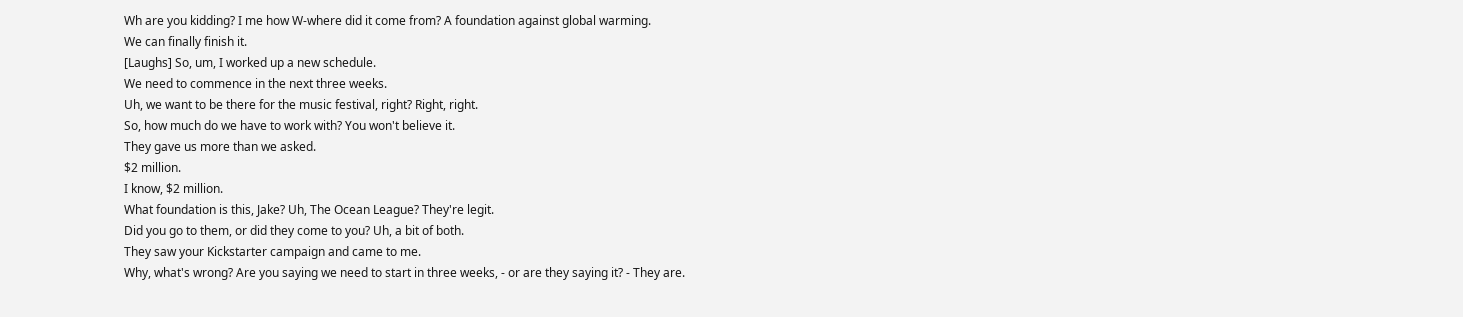Wh are you kidding? I me how W-where did it come from? A foundation against global warming.
We can finally finish it.
[Laughs] So, um, I worked up a new schedule.
We need to commence in the next three weeks.
Uh, we want to be there for the music festival, right? Right, right.
So, how much do we have to work with? You won't believe it.
They gave us more than we asked.
$2 million.
I know, $2 million.
What foundation is this, Jake? Uh, The Ocean League? They're legit.
Did you go to them, or did they come to you? Uh, a bit of both.
They saw your Kickstarter campaign and came to me.
Why, what's wrong? Are you saying we need to start in three weeks, - or are they saying it? - They are.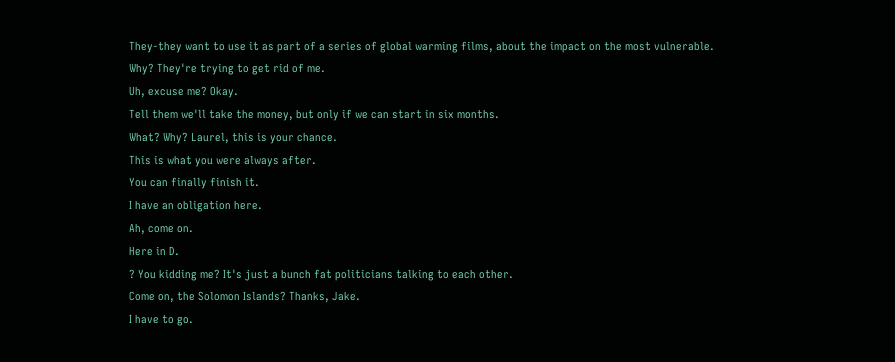They-they want to use it as part of a series of global warming films, about the impact on the most vulnerable.
Why? They're trying to get rid of me.
Uh, excuse me? Okay.
Tell them we'll take the money, but only if we can start in six months.
What? Why? Laurel, this is your chance.
This is what you were always after.
You can finally finish it.
I have an obligation here.
Ah, come on.
Here in D.
? You kidding me? It's just a bunch fat politicians talking to each other.
Come on, the Solomon Islands? Thanks, Jake.
I have to go.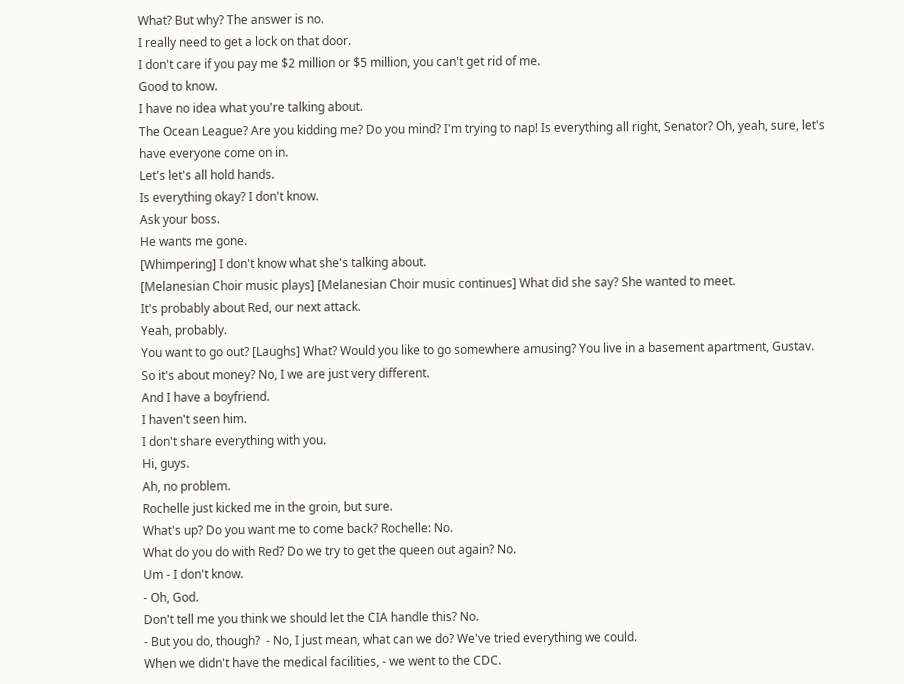What? But why? The answer is no.
I really need to get a lock on that door.
I don't care if you pay me $2 million or $5 million, you can't get rid of me.
Good to know.
I have no idea what you're talking about.
The Ocean League? Are you kidding me? Do you mind? I'm trying to nap! Is everything all right, Senator? Oh, yeah, sure, let's have everyone come on in.
Let's let's all hold hands.
Is everything okay? I don't know.
Ask your boss.
He wants me gone.
[Whimpering] I don't know what she's talking about.
[Melanesian Choir music plays] [Melanesian Choir music continues] What did she say? She wanted to meet.
It's probably about Red, our next attack.
Yeah, probably.
You want to go out? [Laughs] What? Would you like to go somewhere amusing? You live in a basement apartment, Gustav.
So it's about money? No, I we are just very different.
And I have a boyfriend.
I haven't seen him.
I don't share everything with you.
Hi, guys.
Ah, no problem.
Rochelle just kicked me in the groin, but sure.
What's up? Do you want me to come back? Rochelle: No.
What do you do with Red? Do we try to get the queen out again? No.
Um - I don't know.
- Oh, God.
Don't tell me you think we should let the CIA handle this? No.
- But you do, though?  - No, I just mean, what can we do? We've tried everything we could.
When we didn't have the medical facilities, - we went to the CDC.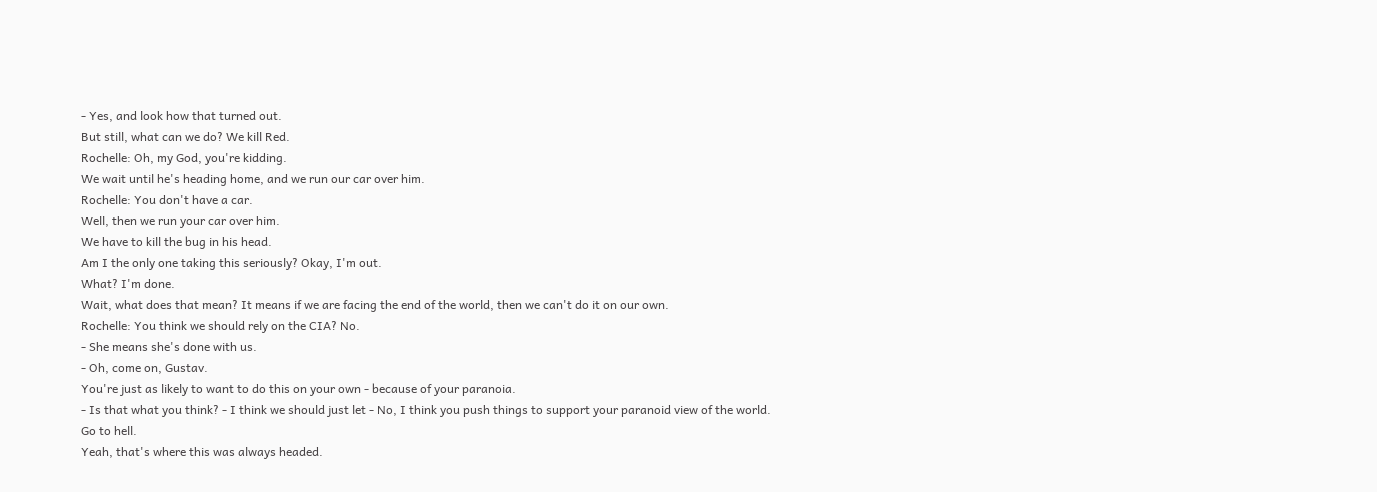- Yes, and look how that turned out.
But still, what can we do? We kill Red.
Rochelle: Oh, my God, you're kidding.
We wait until he's heading home, and we run our car over him.
Rochelle: You don't have a car.
Well, then we run your car over him.
We have to kill the bug in his head.
Am I the only one taking this seriously? Okay, I'm out.
What? I'm done.
Wait, what does that mean? It means if we are facing the end of the world, then we can't do it on our own.
Rochelle: You think we should rely on the CIA? No.
- She means she's done with us.
- Oh, come on, Gustav.
You're just as likely to want to do this on your own - because of your paranoia.
- Is that what you think? - I think we should just let - No, I think you push things to support your paranoid view of the world.
Go to hell.
Yeah, that's where this was always headed.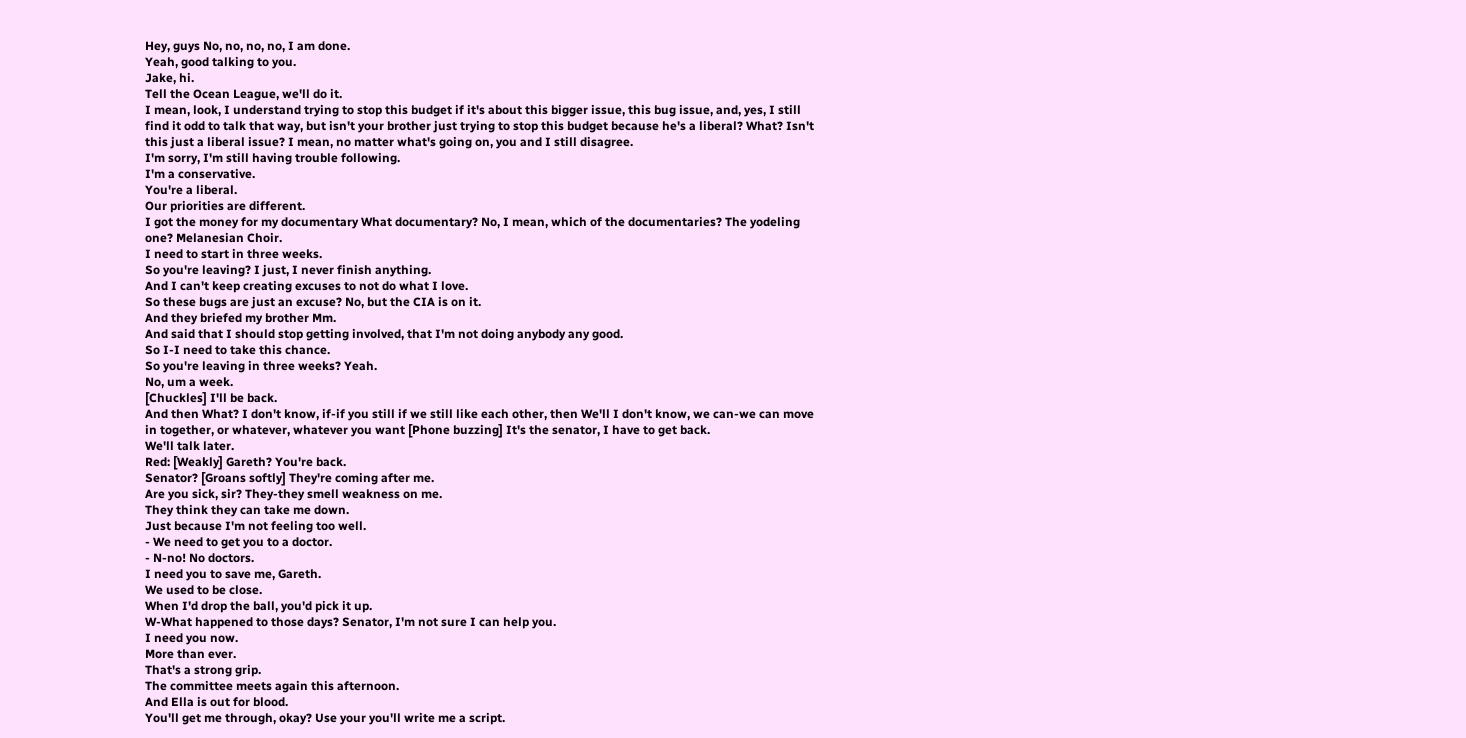Hey, guys No, no, no, no, I am done.
Yeah, good talking to you.
Jake, hi.
Tell the Ocean League, we'll do it.
I mean, look, I understand trying to stop this budget if it's about this bigger issue, this bug issue, and, yes, I still find it odd to talk that way, but isn't your brother just trying to stop this budget because he's a liberal? What? Isn't this just a liberal issue? I mean, no matter what's going on, you and I still disagree.
I'm sorry, I'm still having trouble following.
I'm a conservative.
You're a liberal.
Our priorities are different.
I got the money for my documentary What documentary? No, I mean, which of the documentaries? The yodeling one? Melanesian Choir.
I need to start in three weeks.
So you're leaving? I just, I never finish anything.
And I can't keep creating excuses to not do what I love.
So these bugs are just an excuse? No, but the CIA is on it.
And they briefed my brother Mm.
And said that I should stop getting involved, that I'm not doing anybody any good.
So I-I need to take this chance.
So you're leaving in three weeks? Yeah.
No, um a week.
[Chuckles] I'll be back.
And then What? I don't know, if-if you still if we still like each other, then We'll I don't know, we can-we can move in together, or whatever, whatever you want [Phone buzzing] It's the senator, I have to get back.
We'll talk later.
Red: [Weakly] Gareth? You're back.
Senator? [Groans softly] They're coming after me.
Are you sick, sir? They-they smell weakness on me.
They think they can take me down.
Just because I'm not feeling too well.
- We need to get you to a doctor.
- N-no! No doctors.
I need you to save me, Gareth.
We used to be close.
When I'd drop the ball, you'd pick it up.
W-What happened to those days? Senator, I'm not sure I can help you.
I need you now.
More than ever.
That's a strong grip.
The committee meets again this afternoon.
And Ella is out for blood.
You'll get me through, okay? Use your you'll write me a script.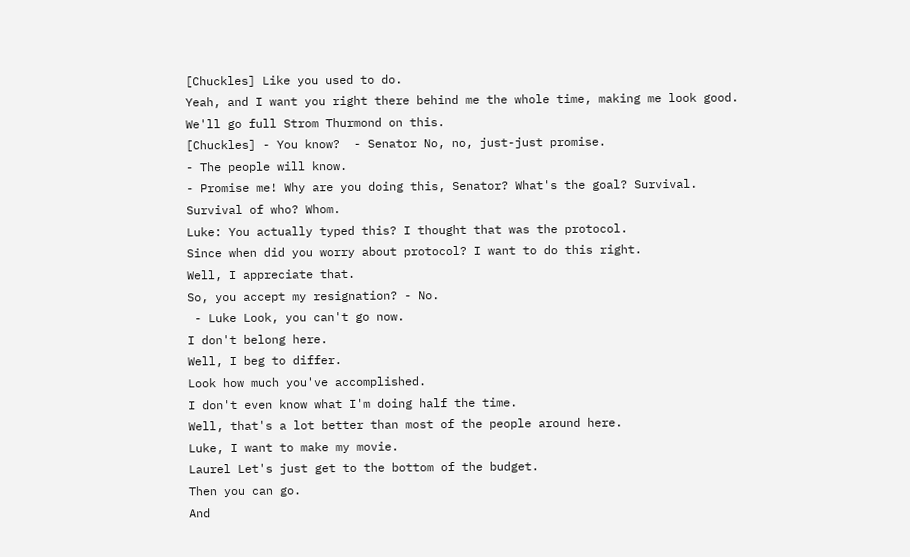[Chuckles] Like you used to do.
Yeah, and I want you right there behind me the whole time, making me look good.
We'll go full Strom Thurmond on this.
[Chuckles] - You know?  - Senator No, no, just-just promise.
- The people will know.
- Promise me! Why are you doing this, Senator? What's the goal? Survival.
Survival of who? Whom.
Luke: You actually typed this? I thought that was the protocol.
Since when did you worry about protocol? I want to do this right.
Well, I appreciate that.
So, you accept my resignation? - No.
 - Luke Look, you can't go now.
I don't belong here.
Well, I beg to differ.
Look how much you've accomplished.
I don't even know what I'm doing half the time.
Well, that's a lot better than most of the people around here.
Luke, I want to make my movie.
Laurel Let's just get to the bottom of the budget.
Then you can go.
And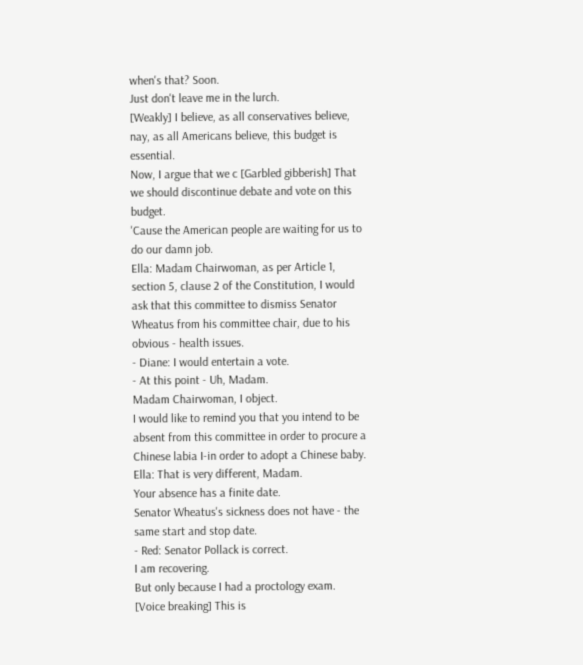when's that? Soon.
Just don't leave me in the lurch.
[Weakly] I believe, as all conservatives believe, nay, as all Americans believe, this budget is essential.
Now, I argue that we c [Garbled gibberish] That we should discontinue debate and vote on this budget.
'Cause the American people are waiting for us to do our damn job.
Ella: Madam Chairwoman, as per Article 1, section 5, clause 2 of the Constitution, I would ask that this committee to dismiss Senator Wheatus from his committee chair, due to his obvious - health issues.
- Diane: I would entertain a vote.
- At this point - Uh, Madam.
Madam Chairwoman, I object.
I would like to remind you that you intend to be absent from this committee in order to procure a Chinese labia I-in order to adopt a Chinese baby.
Ella: That is very different, Madam.
Your absence has a finite date.
Senator Wheatus's sickness does not have - the same start and stop date.
- Red: Senator Pollack is correct.
I am recovering.
But only because I had a proctology exam.
[Voice breaking] This is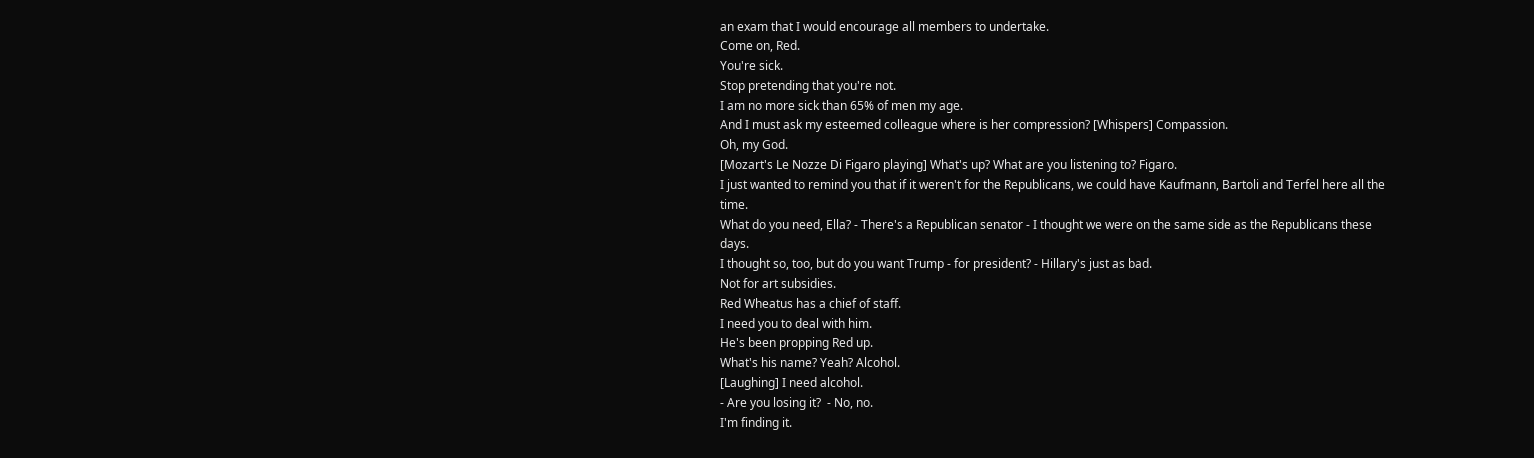an exam that I would encourage all members to undertake.
Come on, Red.
You're sick.
Stop pretending that you're not.
I am no more sick than 65% of men my age.
And I must ask my esteemed colleague where is her compression? [Whispers] Compassion.
Oh, my God.
[Mozart's Le Nozze Di Figaro playing] What's up? What are you listening to? Figaro.
I just wanted to remind you that if it weren't for the Republicans, we could have Kaufmann, Bartoli and Terfel here all the time.
What do you need, Ella? - There's a Republican senator - I thought we were on the same side as the Republicans these days.
I thought so, too, but do you want Trump - for president? - Hillary's just as bad.
Not for art subsidies.
Red Wheatus has a chief of staff.
I need you to deal with him.
He's been propping Red up.
What's his name? Yeah? Alcohol.
[Laughing] I need alcohol.
- Are you losing it?  - No, no.
I'm finding it.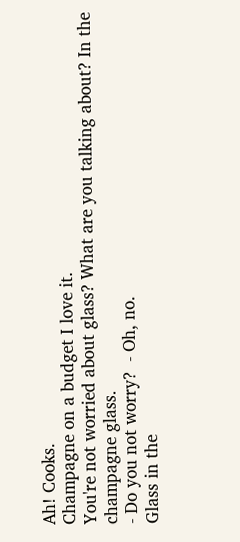Ah! Cooks.
Champagne on a budget I love it.
You're not worried about glass? What are you talking about? In the champagne glass.
- Do you not worry?  - Oh, no.
Glass in the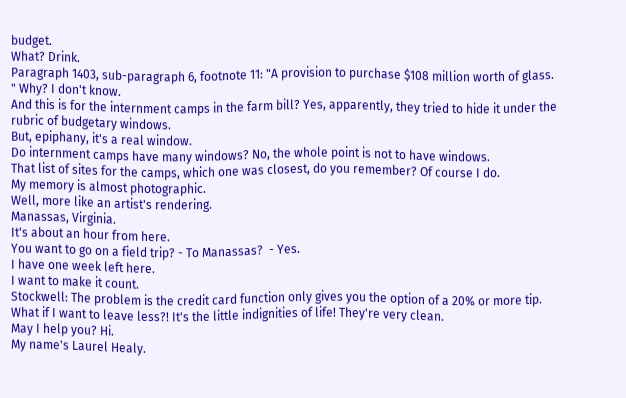budget.
What? Drink.
Paragraph 1403, sub-paragraph 6, footnote 11: "A provision to purchase $108 million worth of glass.
" Why? I don't know.
And this is for the internment camps in the farm bill? Yes, apparently, they tried to hide it under the rubric of budgetary windows.
But, epiphany, it's a real window.
Do internment camps have many windows? No, the whole point is not to have windows.
That list of sites for the camps, which one was closest, do you remember? Of course I do.
My memory is almost photographic.
Well, more like an artist's rendering.
Manassas, Virginia.
It's about an hour from here.
You want to go on a field trip? - To Manassas?  - Yes.
I have one week left here.
I want to make it count.
Stockwell: The problem is the credit card function only gives you the option of a 20% or more tip.
What if I want to leave less?! It's the little indignities of life! They're very clean.
May I help you? Hi.
My name's Laurel Healy.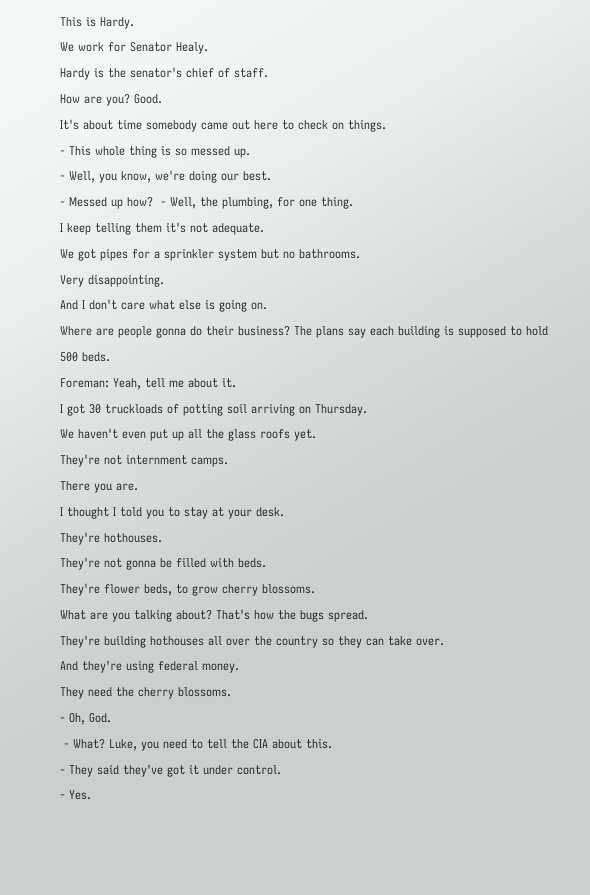This is Hardy.
We work for Senator Healy.
Hardy is the senator's chief of staff.
How are you? Good.
It's about time somebody came out here to check on things.
- This whole thing is so messed up.
- Well, you know, we're doing our best.
- Messed up how?  - Well, the plumbing, for one thing.
I keep telling them it's not adequate.
We got pipes for a sprinkler system but no bathrooms.
Very disappointing.
And I don't care what else is going on.
Where are people gonna do their business? The plans say each building is supposed to hold 500 beds.
Foreman: Yeah, tell me about it.
I got 30 truckloads of potting soil arriving on Thursday.
We haven't even put up all the glass roofs yet.
They're not internment camps.
There you are.
I thought I told you to stay at your desk.
They're hothouses.
They're not gonna be filled with beds.
They're flower beds, to grow cherry blossoms.
What are you talking about? That's how the bugs spread.
They're building hothouses all over the country so they can take over.
And they're using federal money.
They need the cherry blossoms.
- Oh, God.
 - What? Luke, you need to tell the CIA about this.
- They said they've got it under control.
- Yes.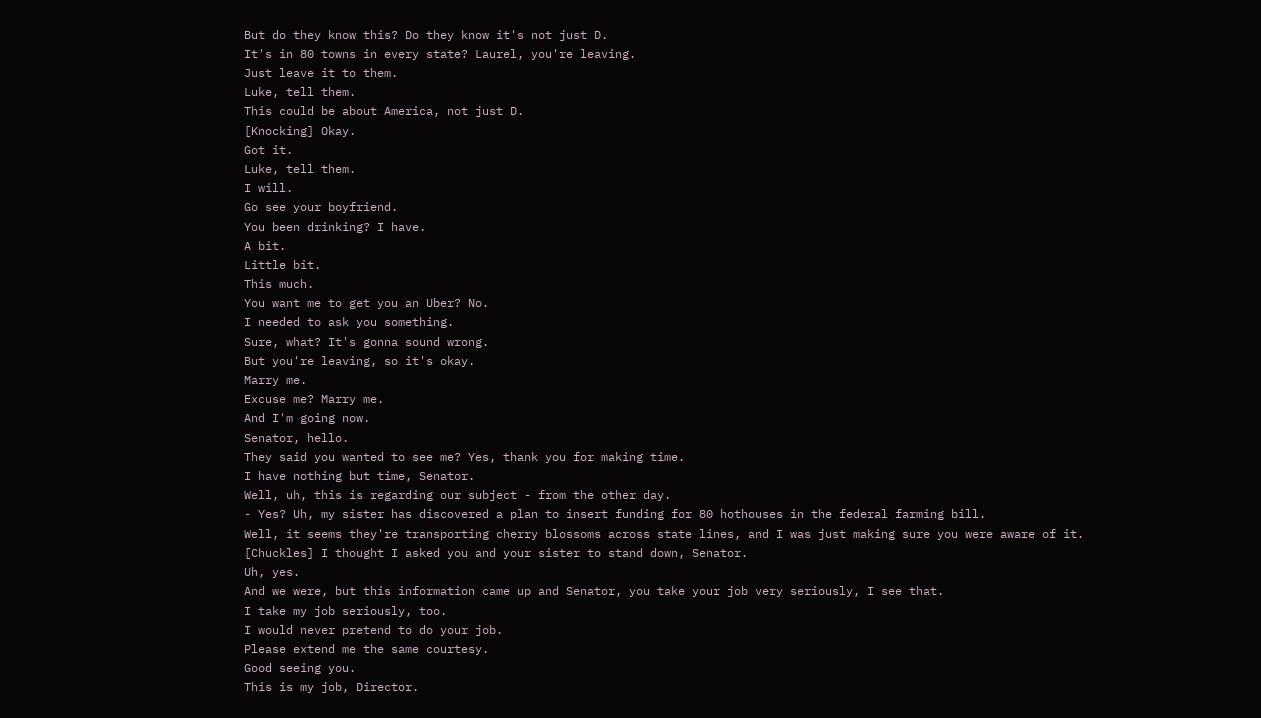But do they know this? Do they know it's not just D.
It's in 80 towns in every state? Laurel, you're leaving.
Just leave it to them.
Luke, tell them.
This could be about America, not just D.
[Knocking] Okay.
Got it.
Luke, tell them.
I will.
Go see your boyfriend.
You been drinking? I have.
A bit.
Little bit.
This much.
You want me to get you an Uber? No.
I needed to ask you something.
Sure, what? It's gonna sound wrong.
But you're leaving, so it's okay.
Marry me.
Excuse me? Marry me.
And I'm going now.
Senator, hello.
They said you wanted to see me? Yes, thank you for making time.
I have nothing but time, Senator.
Well, uh, this is regarding our subject - from the other day.
- Yes? Uh, my sister has discovered a plan to insert funding for 80 hothouses in the federal farming bill.
Well, it seems they're transporting cherry blossoms across state lines, and I was just making sure you were aware of it.
[Chuckles] I thought I asked you and your sister to stand down, Senator.
Uh, yes.
And we were, but this information came up and Senator, you take your job very seriously, I see that.
I take my job seriously, too.
I would never pretend to do your job.
Please extend me the same courtesy.
Good seeing you.
This is my job, Director.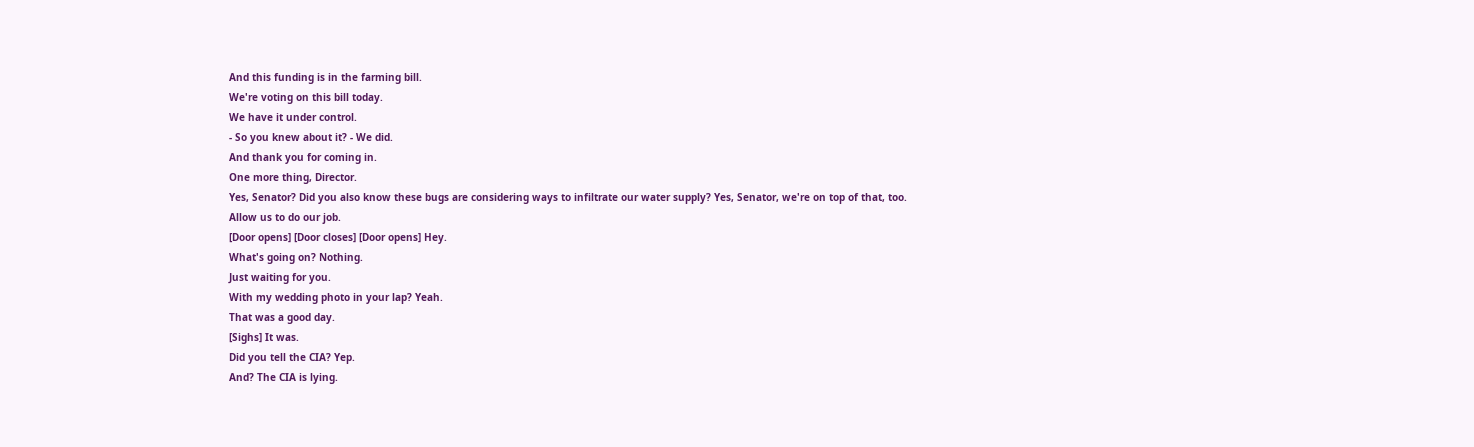And this funding is in the farming bill.
We're voting on this bill today.
We have it under control.
- So you knew about it? - We did.
And thank you for coming in.
One more thing, Director.
Yes, Senator? Did you also know these bugs are considering ways to infiltrate our water supply? Yes, Senator, we're on top of that, too.
Allow us to do our job.
[Door opens] [Door closes] [Door opens] Hey.
What's going on? Nothing.
Just waiting for you.
With my wedding photo in your lap? Yeah.
That was a good day.
[Sighs] It was.
Did you tell the CIA? Yep.
And? The CIA is lying.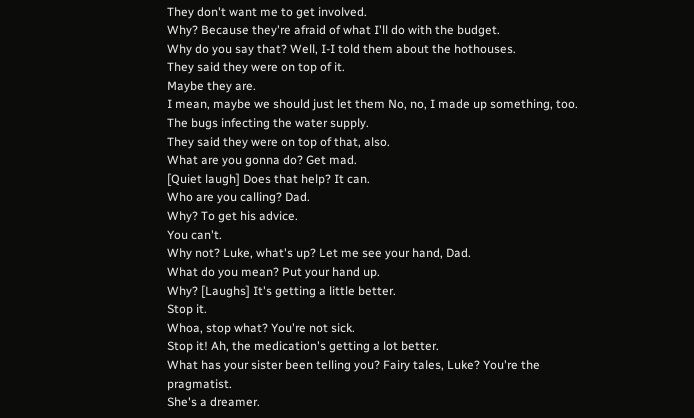They don't want me to get involved.
Why? Because they're afraid of what I'll do with the budget.
Why do you say that? Well, I-I told them about the hothouses.
They said they were on top of it.
Maybe they are.
I mean, maybe we should just let them No, no, I made up something, too.
The bugs infecting the water supply.
They said they were on top of that, also.
What are you gonna do? Get mad.
[Quiet laugh] Does that help? It can.
Who are you calling? Dad.
Why? To get his advice.
You can't.
Why not? Luke, what's up? Let me see your hand, Dad.
What do you mean? Put your hand up.
Why? [Laughs] It's getting a little better.
Stop it.
Whoa, stop what? You're not sick.
Stop it! Ah, the medication's getting a lot better.
What has your sister been telling you? Fairy tales, Luke? You're the pragmatist.
She's a dreamer.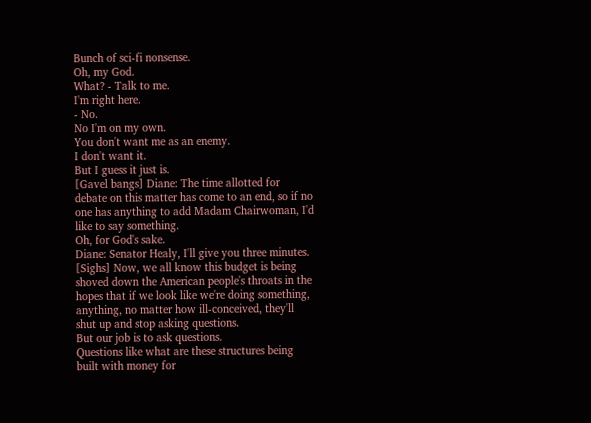Bunch of sci-fi nonsense.
Oh, my God.
What? - Talk to me.
I'm right here.
- No.
No I'm on my own.
You don't want me as an enemy.
I don't want it.
But I guess it just is.
[Gavel bangs] Diane: The time allotted for debate on this matter has come to an end, so if no one has anything to add Madam Chairwoman, I'd like to say something.
Oh, for God's sake.
Diane: Senator Healy, I'll give you three minutes.
[Sighs] Now, we all know this budget is being shoved down the American people's throats in the hopes that if we look like we're doing something, anything, no matter how ill-conceived, they'll shut up and stop asking questions.
But our job is to ask questions.
Questions like what are these structures being built with money for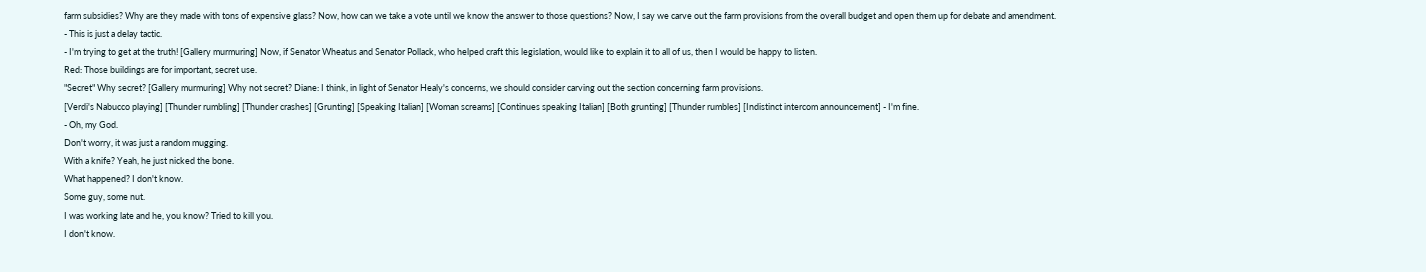farm subsidies? Why are they made with tons of expensive glass? Now, how can we take a vote until we know the answer to those questions? Now, I say we carve out the farm provisions from the overall budget and open them up for debate and amendment.
- This is just a delay tactic.
- I'm trying to get at the truth! [Gallery murmuring] Now, if Senator Wheatus and Senator Pollack, who helped craft this legislation, would like to explain it to all of us, then I would be happy to listen.
Red: Those buildings are for important, secret use.
"Secret" Why secret? [Gallery murmuring] Why not secret? Diane: I think, in light of Senator Healy's concerns, we should consider carving out the section concerning farm provisions.
[Verdi's Nabucco playing] [Thunder rumbling] [Thunder crashes] [Grunting] [Speaking Italian] [Woman screams] [Continues speaking Italian] [Both grunting] [Thunder rumbles] [Indistinct intercom announcement] - I'm fine.
- Oh, my God.
Don't worry, it was just a random mugging.
With a knife? Yeah, he just nicked the bone.
What happened? I don't know.
Some guy, some nut.
I was working late and he, you know? Tried to kill you.
I don't know.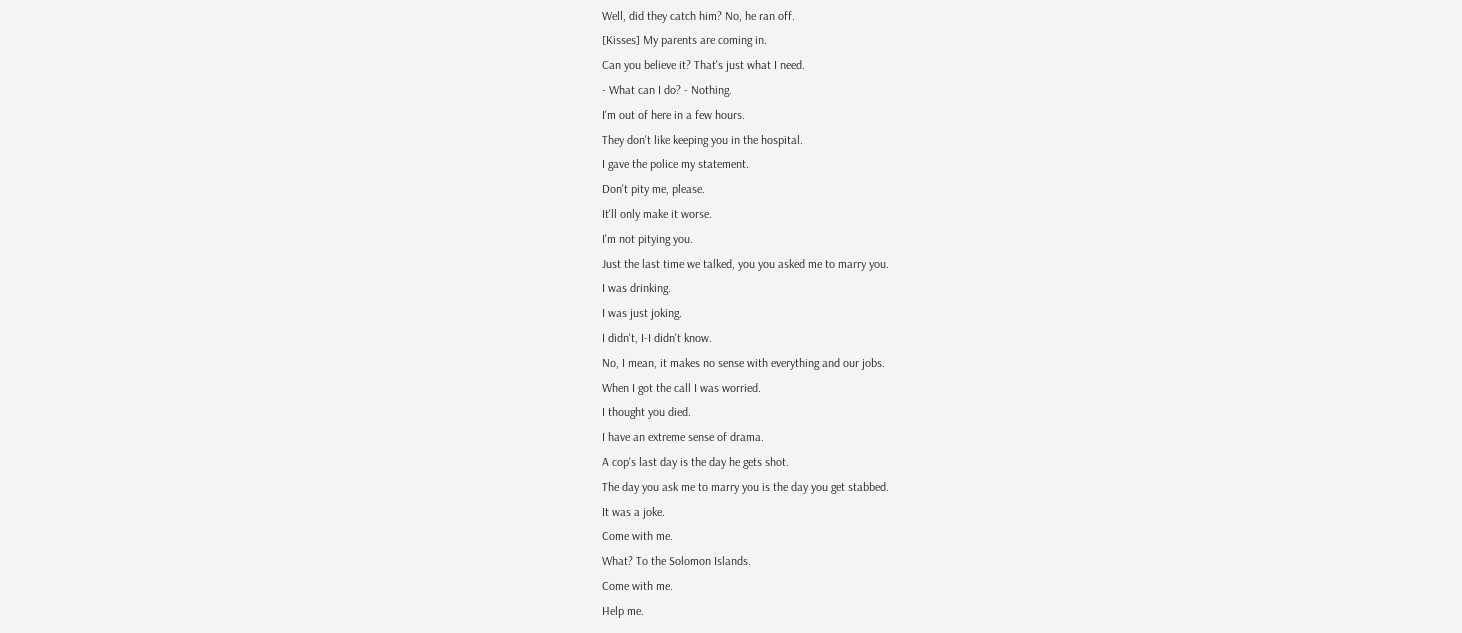Well, did they catch him? No, he ran off.
[Kisses] My parents are coming in.
Can you believe it? That's just what I need.
- What can I do? - Nothing.
I'm out of here in a few hours.
They don't like keeping you in the hospital.
I gave the police my statement.
Don't pity me, please.
It'll only make it worse.
I'm not pitying you.
Just the last time we talked, you you asked me to marry you.
I was drinking.
I was just joking.
I didn't, I-I didn't know.
No, I mean, it makes no sense with everything and our jobs.
When I got the call I was worried.
I thought you died.
I have an extreme sense of drama.
A cop's last day is the day he gets shot.
The day you ask me to marry you is the day you get stabbed.
It was a joke.
Come with me.
What? To the Solomon Islands.
Come with me.
Help me.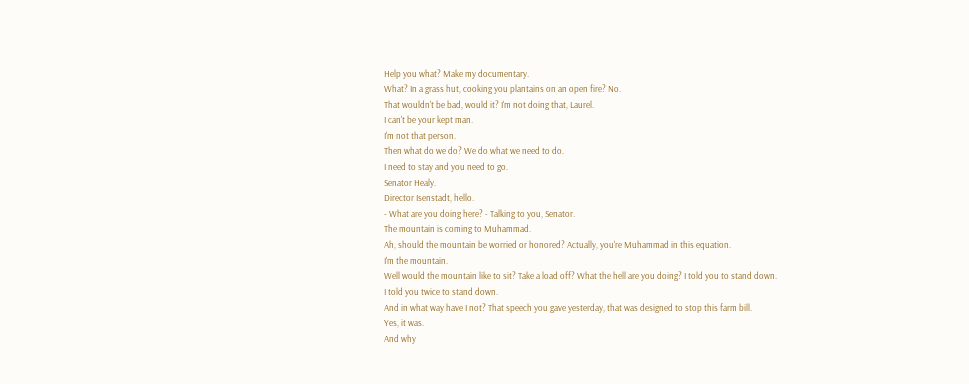Help you what? Make my documentary.
What? In a grass hut, cooking you plantains on an open fire? No.
That wouldn't be bad, would it? I'm not doing that, Laurel.
I can't be your kept man.
I'm not that person.
Then what do we do? We do what we need to do.
I need to stay and you need to go.
Senator Healy.
Director Isenstadt, hello.
- What are you doing here? - Talking to you, Senator.
The mountain is coming to Muhammad.
Ah, should the mountain be worried or honored? Actually, you're Muhammad in this equation.
I'm the mountain.
Well would the mountain like to sit? Take a load off? What the hell are you doing? I told you to stand down.
I told you twice to stand down.
And in what way have I not? That speech you gave yesterday, that was designed to stop this farm bill.
Yes, it was.
And why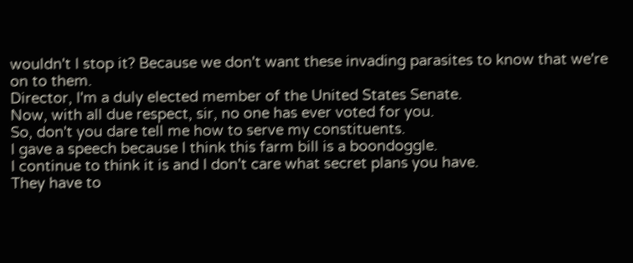wouldn't I stop it? Because we don't want these invading parasites to know that we're on to them.
Director, I'm a duly elected member of the United States Senate.
Now, with all due respect, sir, no one has ever voted for you.
So, don't you dare tell me how to serve my constituents.
I gave a speech because I think this farm bill is a boondoggle.
I continue to think it is and I don't care what secret plans you have.
They have to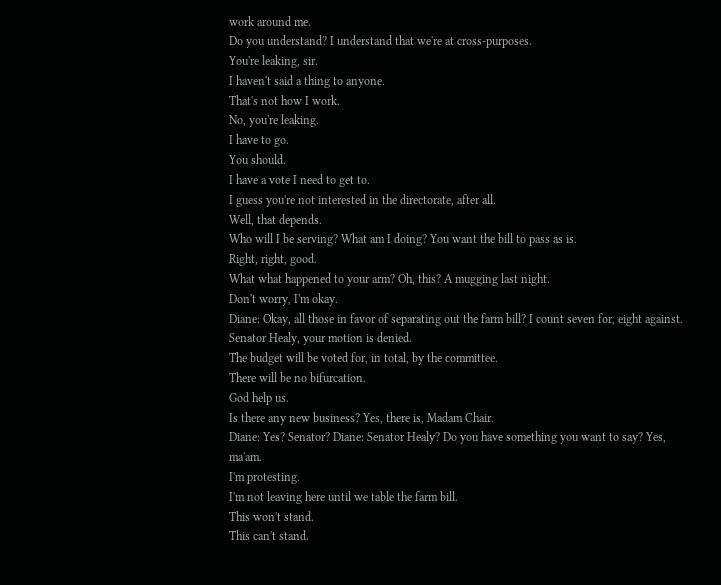work around me.
Do you understand? I understand that we're at cross-purposes.
You're leaking, sir.
I haven't said a thing to anyone.
That's not how I work.
No, you're leaking.
I have to go.
You should.
I have a vote I need to get to.
I guess you're not interested in the directorate, after all.
Well, that depends.
Who will I be serving? What am I doing? You want the bill to pass as is.
Right, right, good.
What what happened to your arm? Oh, this? A mugging last night.
Don't worry, I'm okay.
Diane: Okay, all those in favor of separating out the farm bill? I count seven for, eight against.
Senator Healy, your motion is denied.
The budget will be voted for, in total, by the committee.
There will be no bifurcation.
God help us.
Is there any new business? Yes, there is, Madam Chair.
Diane: Yes? Senator? Diane: Senator Healy? Do you have something you want to say? Yes, ma'am.
I'm protesting.
I'm not leaving here until we table the farm bill.
This won't stand.
This can't stand.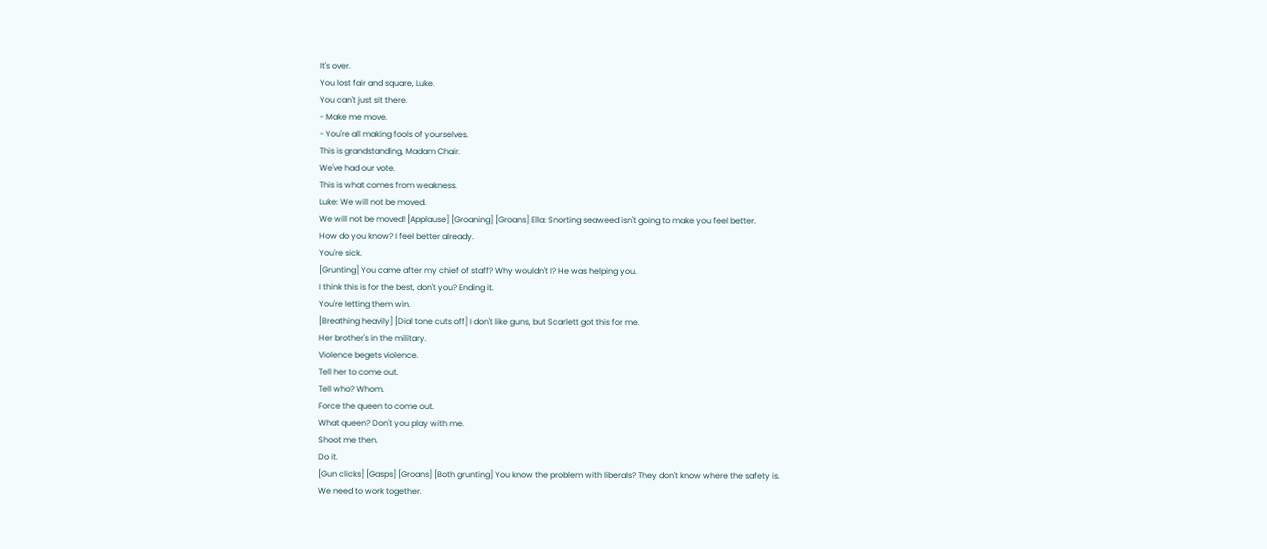It's over.
You lost fair and square, Luke.
You can't just sit there.
- Make me move.
- You're all making fools of yourselves.
This is grandstanding, Madam Chair.
We've had our vote.
This is what comes from weakness.
Luke: We will not be moved.
We will not be moved! [Applause] [Groaning] [Groans] Ella: Snorting seaweed isn't going to make you feel better.
How do you know? I feel better already.
You're sick.
[Grunting] You came after my chief of staff? Why wouldn't I? He was helping you.
I think this is for the best, don't you? Ending it.
You're letting them win.
[Breathing heavily] [Dial tone cuts off] I don't like guns, but Scarlett got this for me.
Her brother's in the military.
Violence begets violence.
Tell her to come out.
Tell who? Whom.
Force the queen to come out.
What queen? Don't you play with me.
Shoot me then.
Do it.
[Gun clicks] [Gasps] [Groans] [Both grunting] You know the problem with liberals? They don't know where the safety is.
We need to work together.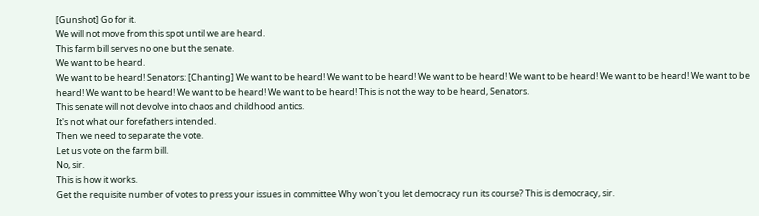[Gunshot] Go for it.
We will not move from this spot until we are heard.
This farm bill serves no one but the senate.
We want to be heard.
We want to be heard! Senators: [Chanting] We want to be heard! We want to be heard! We want to be heard! We want to be heard! We want to be heard! We want to be heard! We want to be heard! We want to be heard! We want to be heard! This is not the way to be heard, Senators.
This senate will not devolve into chaos and childhood antics.
It's not what our forefathers intended.
Then we need to separate the vote.
Let us vote on the farm bill.
No, sir.
This is how it works.
Get the requisite number of votes to press your issues in committee Why won't you let democracy run its course? This is democracy, sir.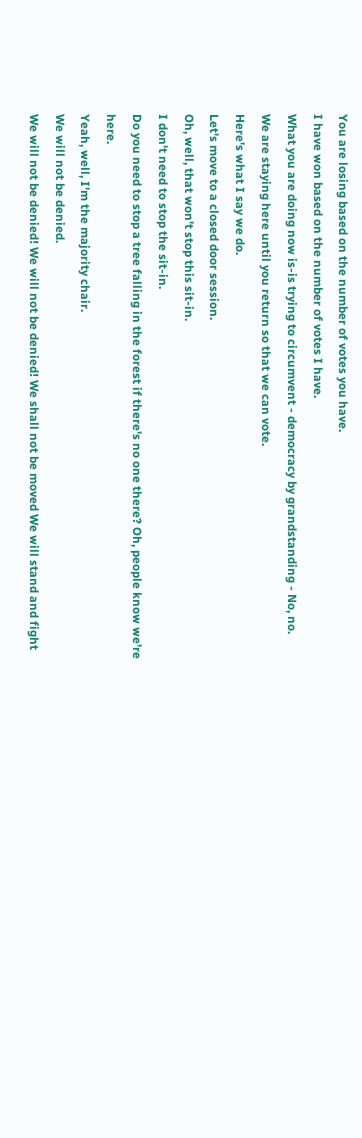You are losing based on the number of votes you have.
I have won based on the number of votes I have.
What you are doing now is-is trying to circumvent - democracy by grandstanding - No, no.
We are staying here until you return so that we can vote.
Here's what I say we do.
Let's move to a closed door session.
Oh, well, that won't stop this sit-in.
I don't need to stop the sit-in.
Do you need to stop a tree falling in the forest if there's no one there? Oh, people know we're here.
Yeah, well, I'm the majority chair.
We will not be denied.
We will not be denied! We will not be denied! We shall not be moved We will stand and fight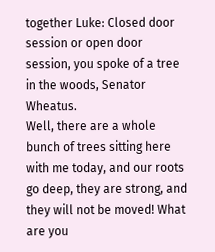together Luke: Closed door session or open door session, you spoke of a tree in the woods, Senator Wheatus.
Well, there are a whole bunch of trees sitting here with me today, and our roots go deep, they are strong, and they will not be moved! What are you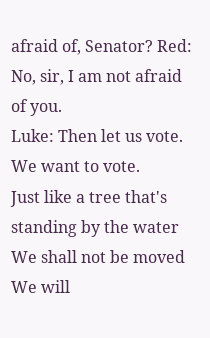afraid of, Senator? Red: No, sir, I am not afraid of you.
Luke: Then let us vote.
We want to vote.
Just like a tree that's standing by the water We shall not be moved We will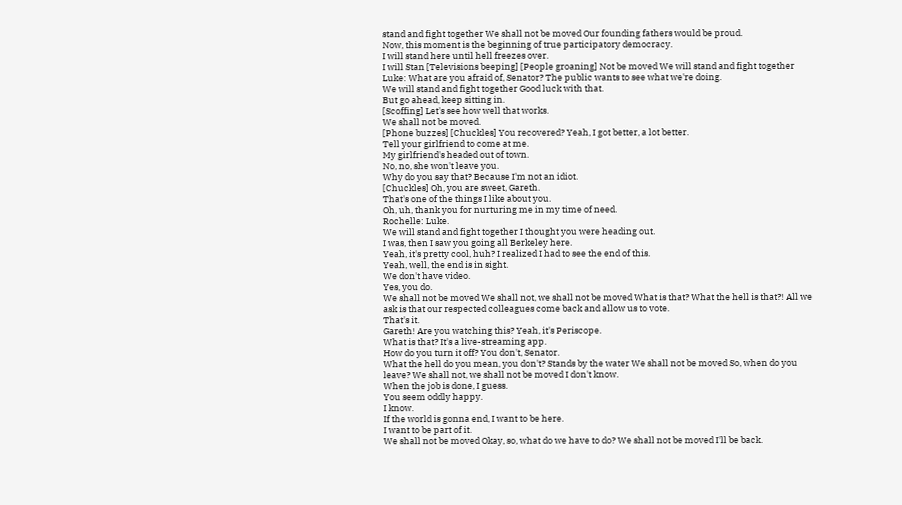stand and fight together We shall not be moved Our founding fathers would be proud.
Now, this moment is the beginning of true participatory democracy.
I will stand here until hell freezes over.
I will Stan [Televisions beeping] [People groaning] Not be moved We will stand and fight together Luke: What are you afraid of, Senator? The public wants to see what we're doing.
We will stand and fight together Good luck with that.
But go ahead, keep sitting in.
[Scoffing] Let's see how well that works.
We shall not be moved.
[Phone buzzes] [Chuckles] You recovered? Yeah, I got better, a lot better.
Tell your girlfriend to come at me.
My girlfriend's headed out of town.
No, no, she won't leave you.
Why do you say that? Because I'm not an idiot.
[Chuckles] Oh, you are sweet, Gareth.
That's one of the things I like about you.
Oh, uh, thank you for nurturing me in my time of need.
Rochelle: Luke.
We will stand and fight together I thought you were heading out.
I was, then I saw you going all Berkeley here.
Yeah, it's pretty cool, huh? I realized I had to see the end of this.
Yeah, well, the end is in sight.
We don't have video.
Yes, you do.
We shall not be moved We shall not, we shall not be moved What is that? What the hell is that?! All we ask is that our respected colleagues come back and allow us to vote.
That's it.
Gareth! Are you watching this? Yeah, it's Periscope.
What is that? It's a live-streaming app.
How do you turn it off? You don't, Senator.
What the hell do you mean, you don't? Stands by the water We shall not be moved So, when do you leave? We shall not, we shall not be moved I don't know.
When the job is done, I guess.
You seem oddly happy.
I know.
If the world is gonna end, I want to be here.
I want to be part of it.
We shall not be moved Okay, so, what do we have to do? We shall not be moved I'll be back.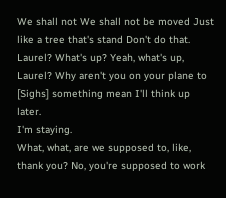We shall not We shall not be moved Just like a tree that's stand Don't do that.
Laurel? What's up? Yeah, what's up, Laurel? Why aren't you on your plane to [Sighs] something mean I'll think up later.
I'm staying.
What, what, are we supposed to, like, thank you? No, you're supposed to work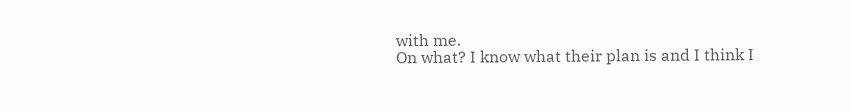with me.
On what? I know what their plan is and I think I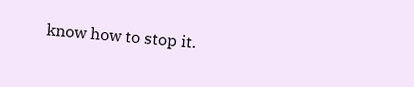know how to stop it.